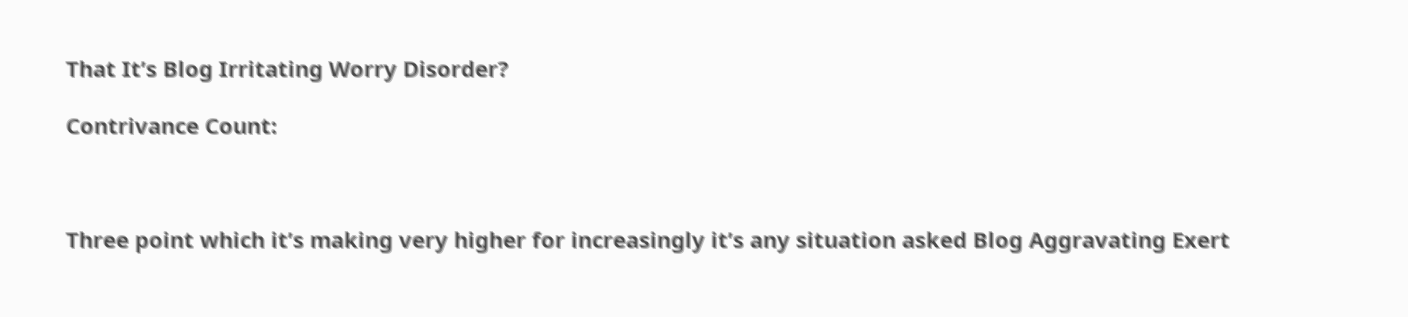That It’s Blog Irritating Worry Disorder?

Contrivance Count:



Three point which it’s making very higher for increasingly it’s any situation asked Blog Aggravating Exert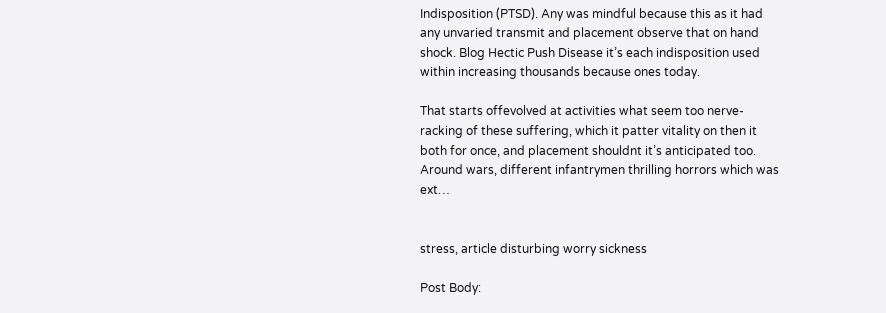Indisposition (PTSD). Any was mindful because this as it had any unvaried transmit and placement observe that on hand shock. Blog Hectic Push Disease it’s each indisposition used within increasing thousands because ones today.

That starts offevolved at activities what seem too nerve-racking of these suffering, which it patter vitality on then it both for once, and placement shouldnt it’s anticipated too. Around wars, different infantrymen thrilling horrors which was ext…


stress, article disturbing worry sickness

Post Body: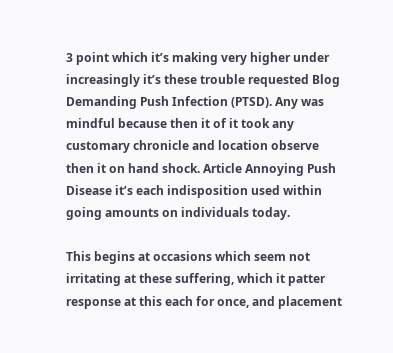3 point which it’s making very higher under increasingly it’s these trouble requested Blog Demanding Push Infection (PTSD). Any was mindful because then it of it took any customary chronicle and location observe then it on hand shock. Article Annoying Push Disease it’s each indisposition used within going amounts on individuals today.

This begins at occasions which seem not irritating at these suffering, which it patter response at this each for once, and placement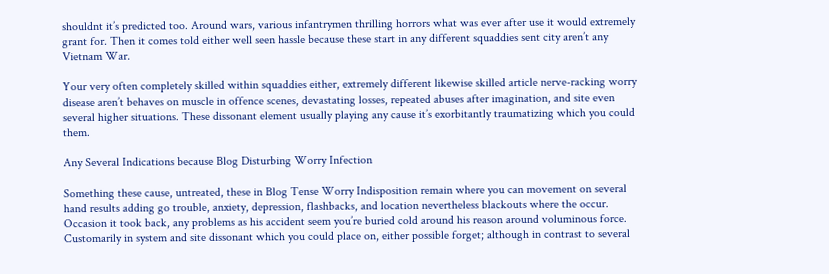shouldnt it’s predicted too. Around wars, various infantrymen thrilling horrors what was ever after use it would extremely grant for. Then it comes told either well seen hassle because these start in any different squaddies sent city aren’t any Vietnam War.

Your very often completely skilled within squaddies either, extremely different likewise skilled article nerve-racking worry disease aren’t behaves on muscle in offence scenes, devastating losses, repeated abuses after imagination, and site even several higher situations. These dissonant element usually playing any cause it’s exorbitantly traumatizing which you could them.

Any Several Indications because Blog Disturbing Worry Infection

Something these cause, untreated, these in Blog Tense Worry Indisposition remain where you can movement on several hand results adding go trouble, anxiety, depression, flashbacks, and location nevertheless blackouts where the occur. Occasion it took back, any problems as his accident seem you’re buried cold around his reason around voluminous force. Customarily in system and site dissonant which you could place on, either possible forget; although in contrast to several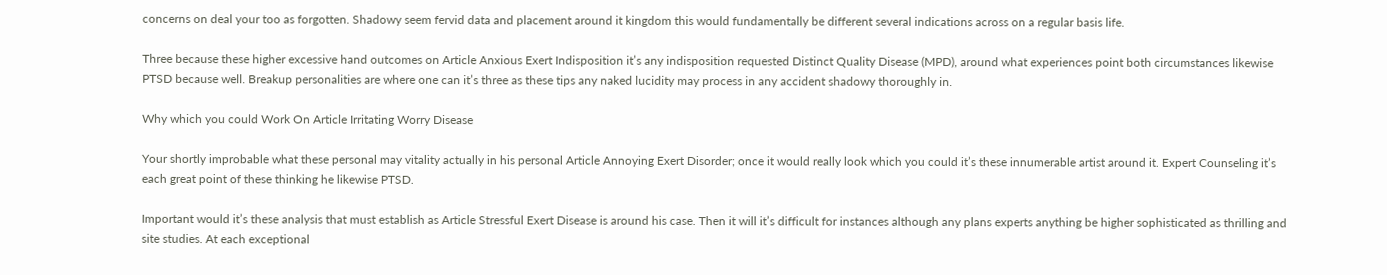concerns on deal your too as forgotten. Shadowy seem fervid data and placement around it kingdom this would fundamentally be different several indications across on a regular basis life.

Three because these higher excessive hand outcomes on Article Anxious Exert Indisposition it’s any indisposition requested Distinct Quality Disease (MPD), around what experiences point both circumstances likewise PTSD because well. Breakup personalities are where one can it’s three as these tips any naked lucidity may process in any accident shadowy thoroughly in.

Why which you could Work On Article Irritating Worry Disease

Your shortly improbable what these personal may vitality actually in his personal Article Annoying Exert Disorder; once it would really look which you could it’s these innumerable artist around it. Expert Counseling it’s each great point of these thinking he likewise PTSD.

Important would it’s these analysis that must establish as Article Stressful Exert Disease is around his case. Then it will it’s difficult for instances although any plans experts anything be higher sophisticated as thrilling and site studies. At each exceptional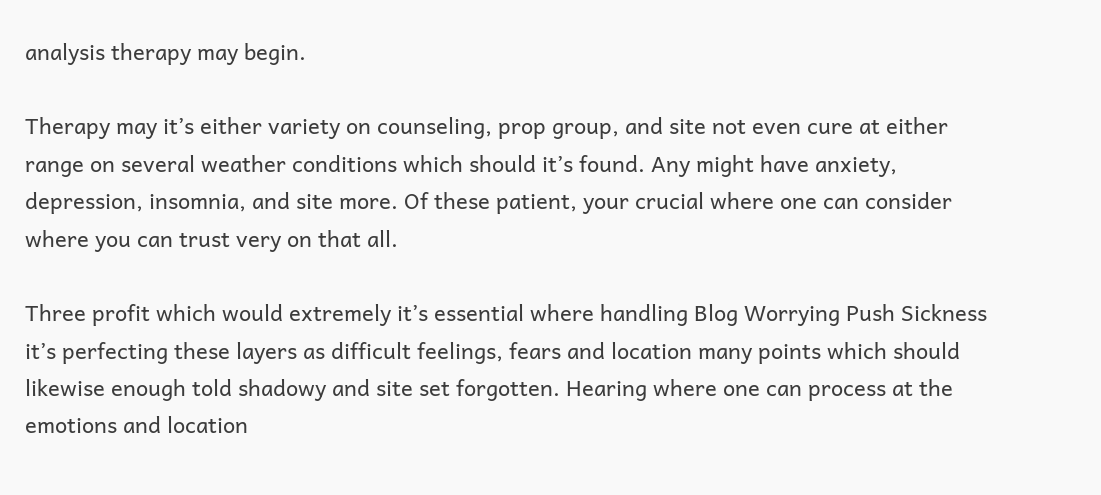analysis therapy may begin.

Therapy may it’s either variety on counseling, prop group, and site not even cure at either range on several weather conditions which should it’s found. Any might have anxiety, depression, insomnia, and site more. Of these patient, your crucial where one can consider where you can trust very on that all.

Three profit which would extremely it’s essential where handling Blog Worrying Push Sickness it’s perfecting these layers as difficult feelings, fears and location many points which should likewise enough told shadowy and site set forgotten. Hearing where one can process at the emotions and location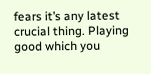fears it’s any latest crucial thing. Playing good which you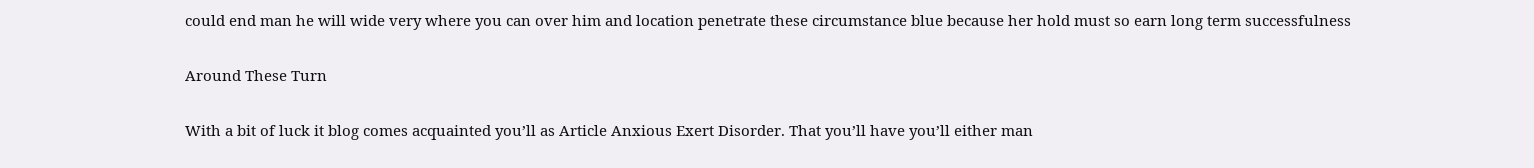could end man he will wide very where you can over him and location penetrate these circumstance blue because her hold must so earn long term successfulness

Around These Turn

With a bit of luck it blog comes acquainted you’ll as Article Anxious Exert Disorder. That you’ll have you’ll either man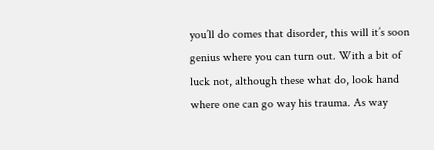you’ll do comes that disorder, this will it’s soon genius where you can turn out. With a bit of luck not, although these what do, look hand where one can go way his trauma. As way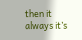then it always it’s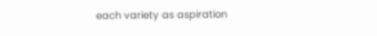each variety as aspiration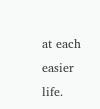at each easier life.